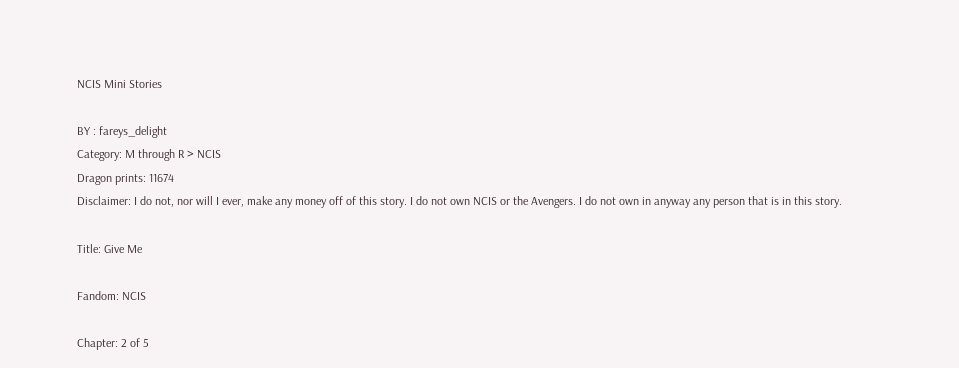NCIS Mini Stories

BY : fareys_delight
Category: M through R > NCIS
Dragon prints: 11674
Disclaimer: I do not, nor will I ever, make any money off of this story. I do not own NCIS or the Avengers. I do not own in anyway any person that is in this story.

Title: Give Me

Fandom: NCIS

Chapter: 2 of 5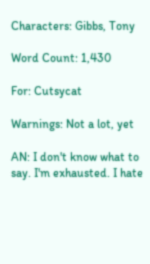Characters: Gibbs, Tony

Word Count: 1,430

For: Cutsycat

Warnings: Not a lot, yet

AN: I don't know what to say. I'm exhausted. I hate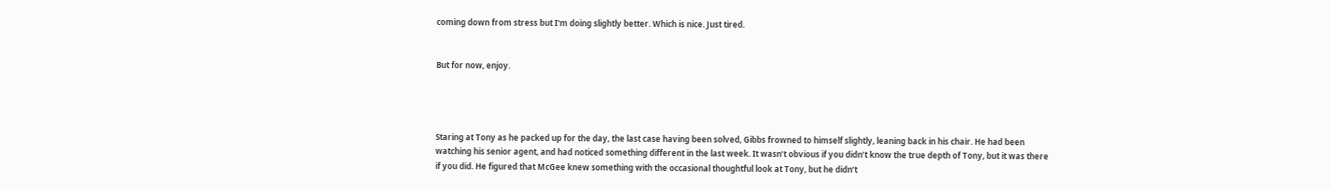coming down from stress but I'm doing slightly better. Which is nice. Just tired.


But for now, enjoy.




Staring at Tony as he packed up for the day, the last case having been solved, Gibbs frowned to himself slightly, leaning back in his chair. He had been watching his senior agent, and had noticed something different in the last week. It wasn’t obvious if you didn’t know the true depth of Tony, but it was there if you did. He figured that McGee knew something with the occasional thoughtful look at Tony, but he didn’t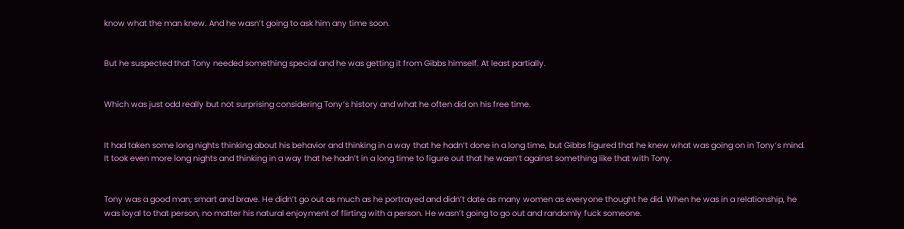know what the man knew. And he wasn’t going to ask him any time soon.


But he suspected that Tony needed something special and he was getting it from Gibbs himself. At least partially.


Which was just odd really but not surprising considering Tony’s history and what he often did on his free time.


It had taken some long nights thinking about his behavior and thinking in a way that he hadn’t done in a long time, but Gibbs figured that he knew what was going on in Tony’s mind. It took even more long nights and thinking in a way that he hadn’t in a long time to figure out that he wasn’t against something like that with Tony.


Tony was a good man; smart and brave. He didn’t go out as much as he portrayed and didn’t date as many women as everyone thought he did. When he was in a relationship, he was loyal to that person, no matter his natural enjoyment of flirting with a person. He wasn’t going to go out and randomly fuck someone.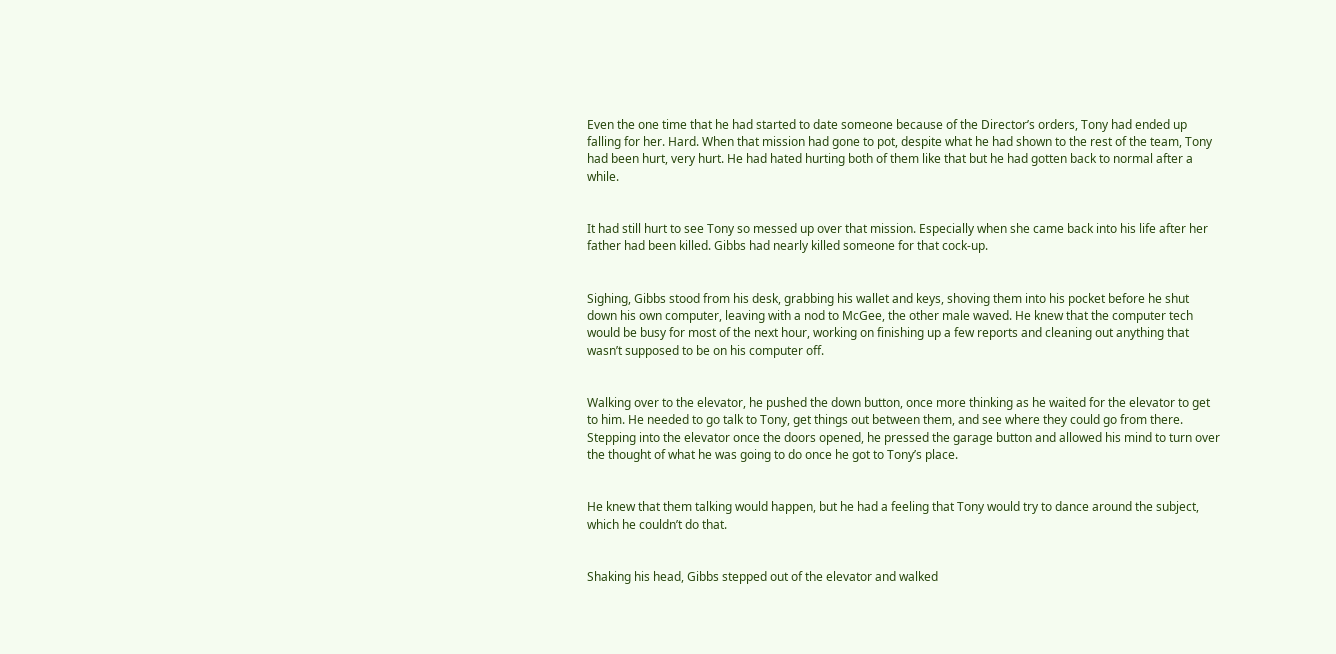Even the one time that he had started to date someone because of the Director’s orders, Tony had ended up falling for her. Hard. When that mission had gone to pot, despite what he had shown to the rest of the team, Tony had been hurt, very hurt. He had hated hurting both of them like that but he had gotten back to normal after a while.


It had still hurt to see Tony so messed up over that mission. Especially when she came back into his life after her father had been killed. Gibbs had nearly killed someone for that cock-up.


Sighing, Gibbs stood from his desk, grabbing his wallet and keys, shoving them into his pocket before he shut down his own computer, leaving with a nod to McGee, the other male waved. He knew that the computer tech would be busy for most of the next hour, working on finishing up a few reports and cleaning out anything that wasn’t supposed to be on his computer off.


Walking over to the elevator, he pushed the down button, once more thinking as he waited for the elevator to get to him. He needed to go talk to Tony, get things out between them, and see where they could go from there. Stepping into the elevator once the doors opened, he pressed the garage button and allowed his mind to turn over the thought of what he was going to do once he got to Tony’s place.


He knew that them talking would happen, but he had a feeling that Tony would try to dance around the subject, which he couldn’t do that.


Shaking his head, Gibbs stepped out of the elevator and walked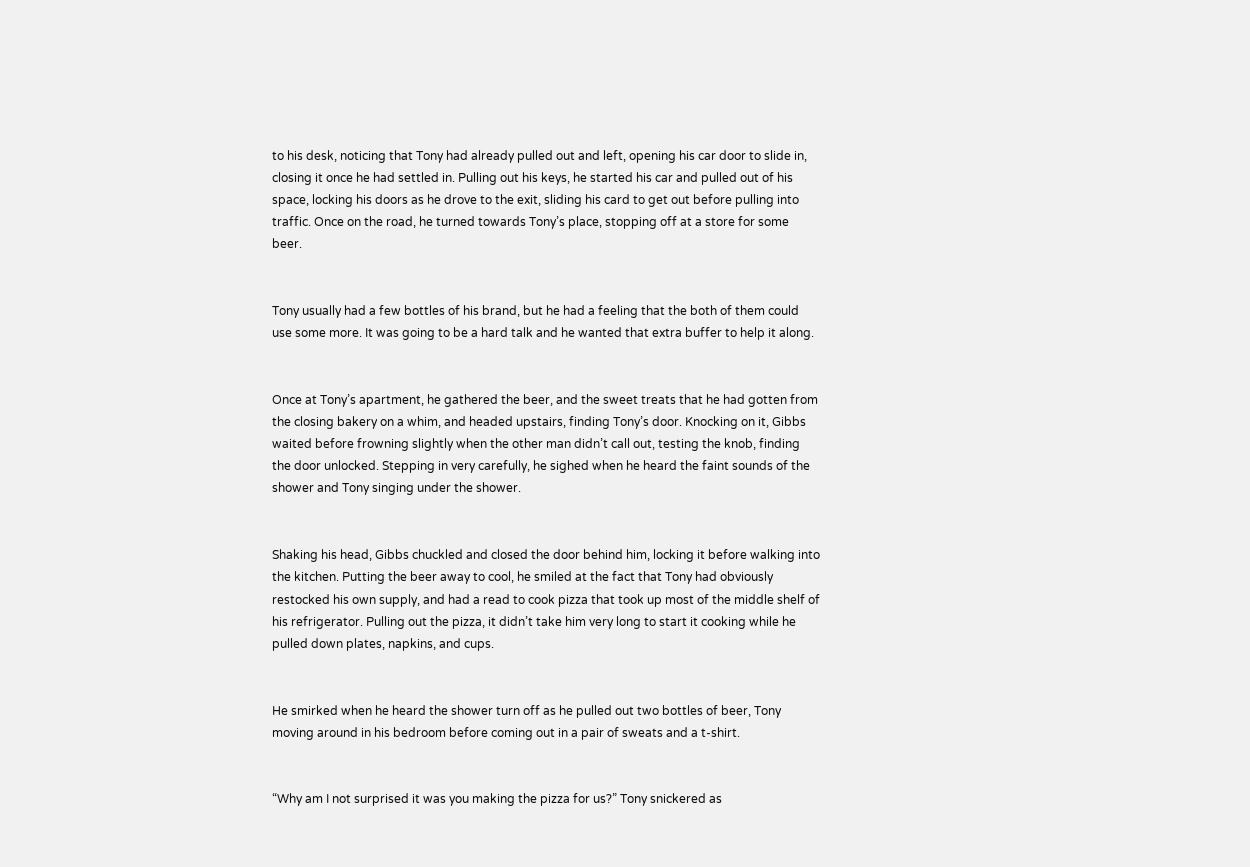to his desk, noticing that Tony had already pulled out and left, opening his car door to slide in, closing it once he had settled in. Pulling out his keys, he started his car and pulled out of his space, locking his doors as he drove to the exit, sliding his card to get out before pulling into traffic. Once on the road, he turned towards Tony’s place, stopping off at a store for some beer.


Tony usually had a few bottles of his brand, but he had a feeling that the both of them could use some more. It was going to be a hard talk and he wanted that extra buffer to help it along.


Once at Tony’s apartment, he gathered the beer, and the sweet treats that he had gotten from the closing bakery on a whim, and headed upstairs, finding Tony’s door. Knocking on it, Gibbs waited before frowning slightly when the other man didn’t call out, testing the knob, finding the door unlocked. Stepping in very carefully, he sighed when he heard the faint sounds of the shower and Tony singing under the shower.


Shaking his head, Gibbs chuckled and closed the door behind him, locking it before walking into the kitchen. Putting the beer away to cool, he smiled at the fact that Tony had obviously restocked his own supply, and had a read to cook pizza that took up most of the middle shelf of his refrigerator. Pulling out the pizza, it didn’t take him very long to start it cooking while he pulled down plates, napkins, and cups.


He smirked when he heard the shower turn off as he pulled out two bottles of beer, Tony moving around in his bedroom before coming out in a pair of sweats and a t-shirt.


“Why am I not surprised it was you making the pizza for us?” Tony snickered as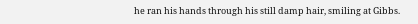he ran his hands through his still damp hair, smiling at Gibbs.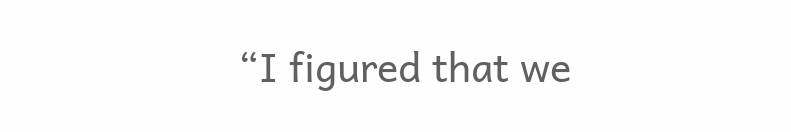“I figured that we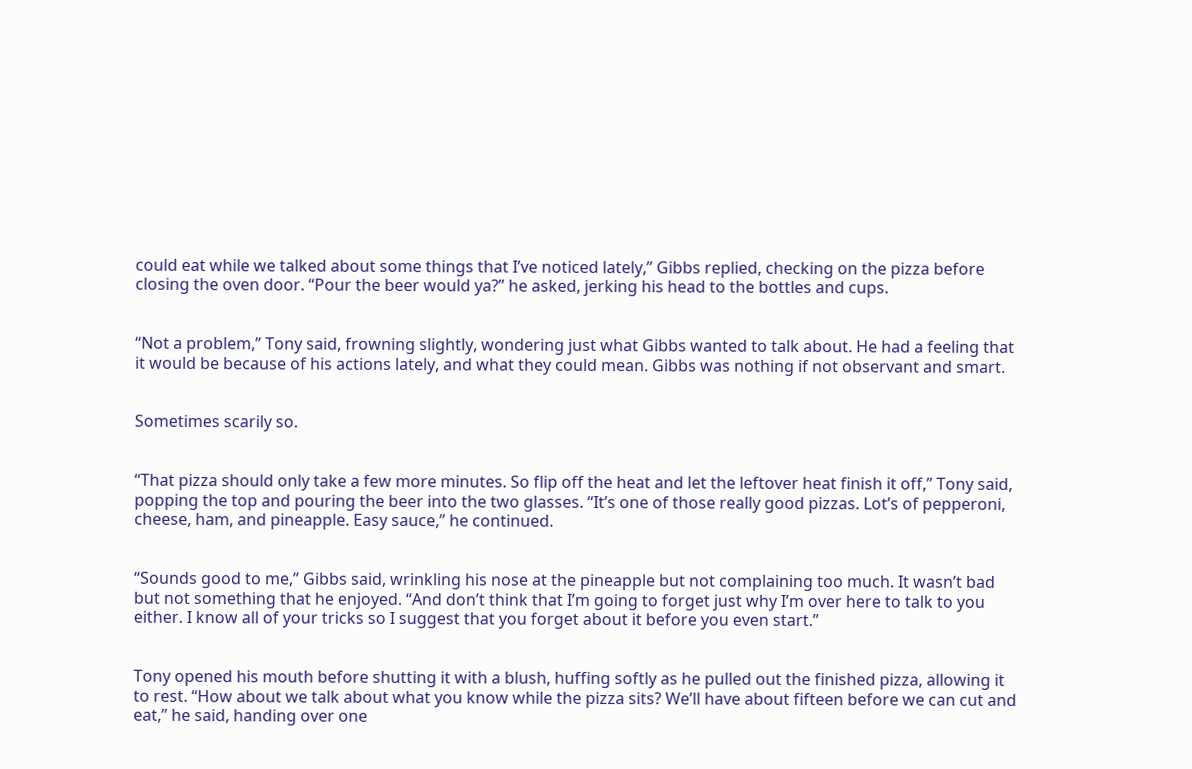could eat while we talked about some things that I’ve noticed lately,” Gibbs replied, checking on the pizza before closing the oven door. “Pour the beer would ya?” he asked, jerking his head to the bottles and cups.


“Not a problem,” Tony said, frowning slightly, wondering just what Gibbs wanted to talk about. He had a feeling that it would be because of his actions lately, and what they could mean. Gibbs was nothing if not observant and smart.


Sometimes scarily so.


“That pizza should only take a few more minutes. So flip off the heat and let the leftover heat finish it off,” Tony said, popping the top and pouring the beer into the two glasses. “It’s one of those really good pizzas. Lot’s of pepperoni, cheese, ham, and pineapple. Easy sauce,” he continued.


“Sounds good to me,” Gibbs said, wrinkling his nose at the pineapple but not complaining too much. It wasn’t bad but not something that he enjoyed. “And don’t think that I’m going to forget just why I’m over here to talk to you either. I know all of your tricks so I suggest that you forget about it before you even start.”


Tony opened his mouth before shutting it with a blush, huffing softly as he pulled out the finished pizza, allowing it to rest. “How about we talk about what you know while the pizza sits? We’ll have about fifteen before we can cut and eat,” he said, handing over one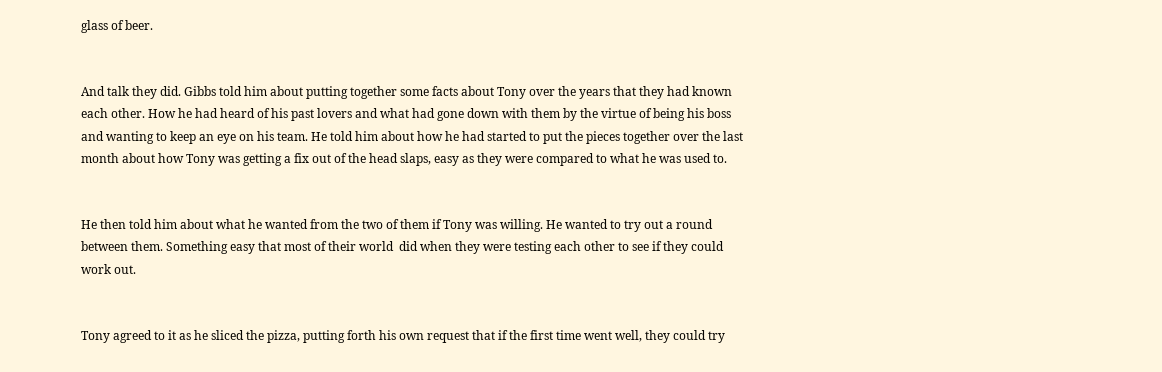glass of beer.


And talk they did. Gibbs told him about putting together some facts about Tony over the years that they had known each other. How he had heard of his past lovers and what had gone down with them by the virtue of being his boss and wanting to keep an eye on his team. He told him about how he had started to put the pieces together over the last month about how Tony was getting a fix out of the head slaps, easy as they were compared to what he was used to.


He then told him about what he wanted from the two of them if Tony was willing. He wanted to try out a round between them. Something easy that most of their world  did when they were testing each other to see if they could work out.


Tony agreed to it as he sliced the pizza, putting forth his own request that if the first time went well, they could try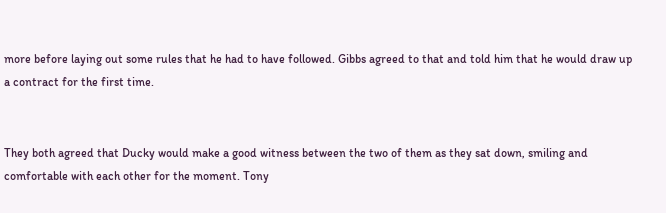more before laying out some rules that he had to have followed. Gibbs agreed to that and told him that he would draw up a contract for the first time.


They both agreed that Ducky would make a good witness between the two of them as they sat down, smiling and comfortable with each other for the moment. Tony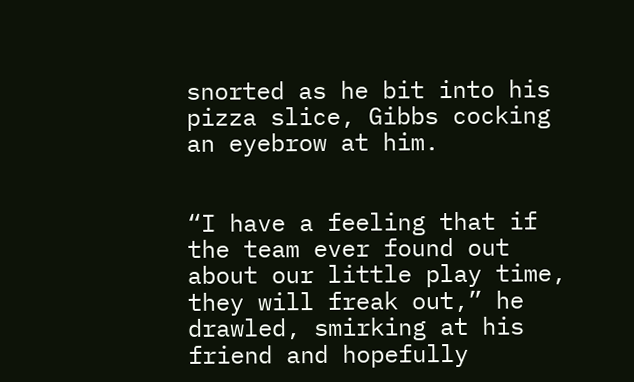snorted as he bit into his pizza slice, Gibbs cocking an eyebrow at him.


“I have a feeling that if the team ever found out about our little play time, they will freak out,” he drawled, smirking at his friend and hopefully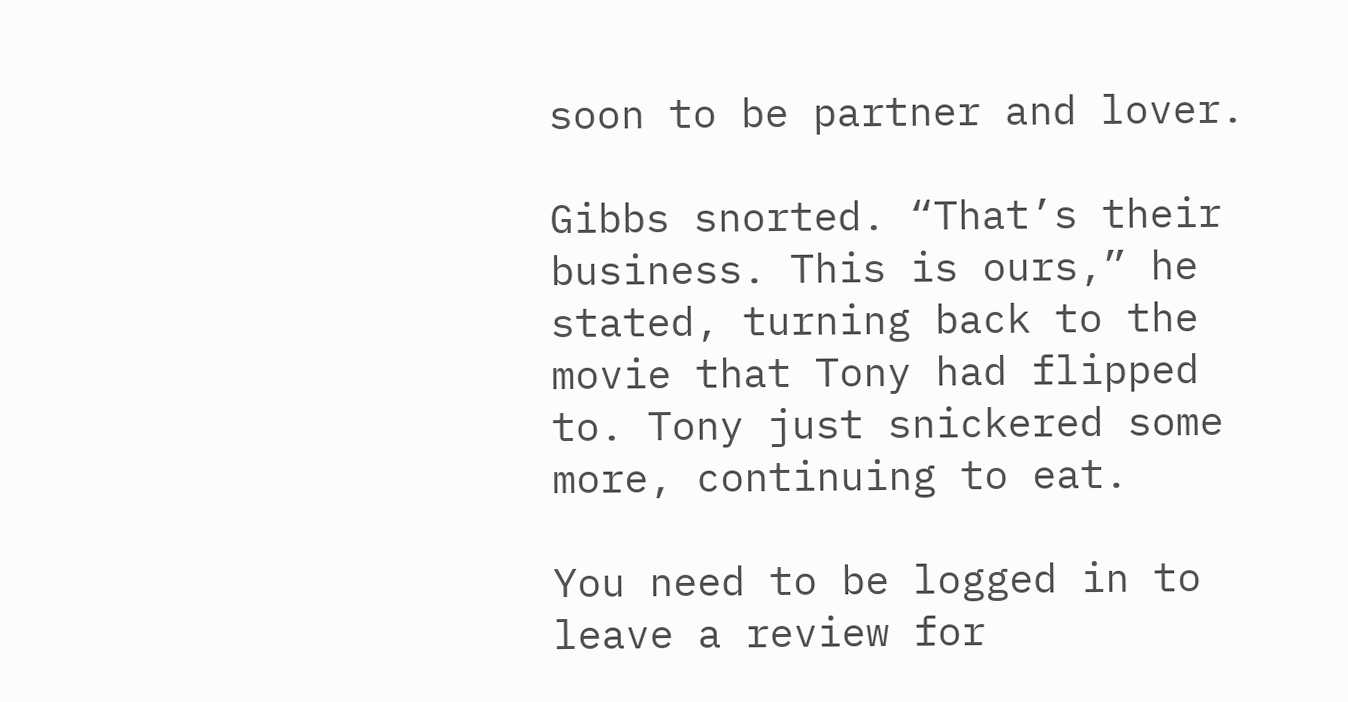soon to be partner and lover.

Gibbs snorted. “That’s their business. This is ours,” he stated, turning back to the movie that Tony had flipped to. Tony just snickered some more, continuing to eat.

You need to be logged in to leave a review for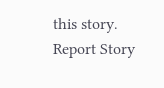this story.
Report Story